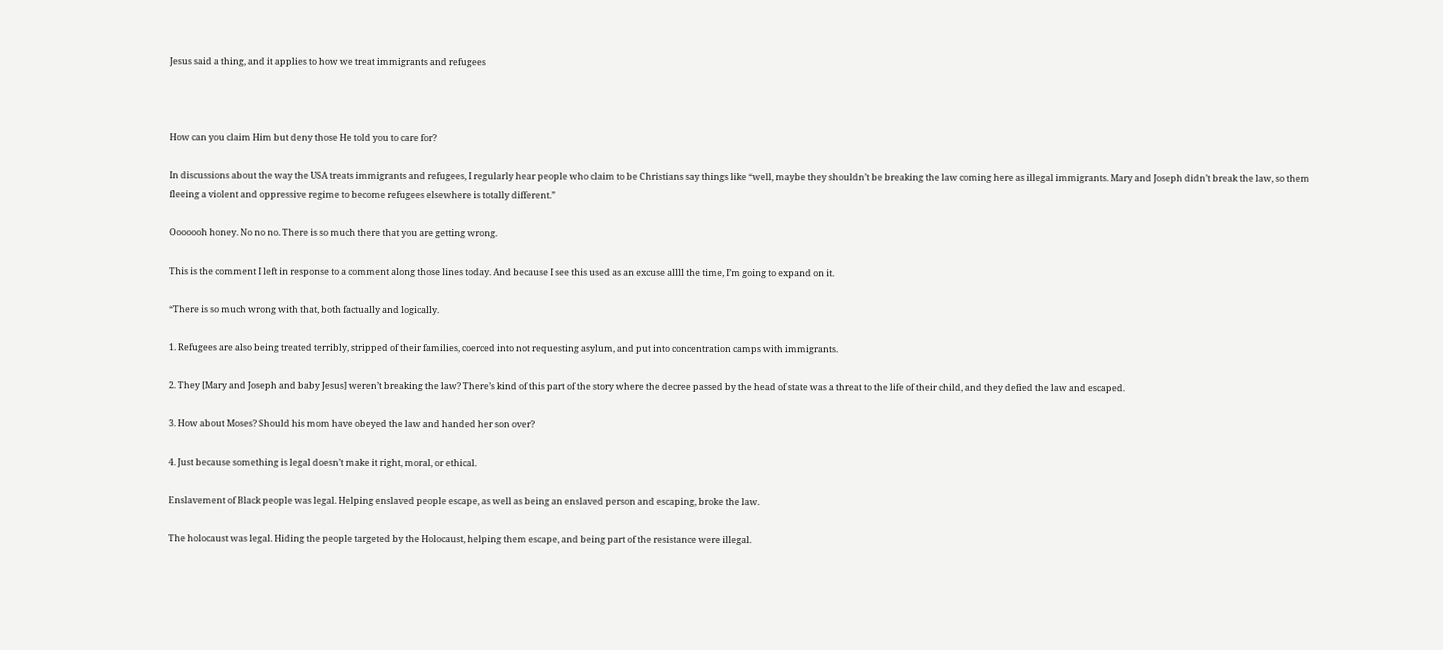Jesus said a thing, and it applies to how we treat immigrants and refugees



How can you claim Him but deny those He told you to care for?

In discussions about the way the USA treats immigrants and refugees, I regularly hear people who claim to be Christians say things like “well, maybe they shouldn’t be breaking the law coming here as illegal immigrants. Mary and Joseph didn’t break the law, so them fleeing a violent and oppressive regime to become refugees elsewhere is totally different.”

Ooooooh honey. No no no. There is so much there that you are getting wrong.

This is the comment I left in response to a comment along those lines today. And because I see this used as an excuse allll the time, I’m going to expand on it.

“There is so much wrong with that, both factually and logically.

1. Refugees are also being treated terribly, stripped of their families, coerced into not requesting asylum, and put into concentration camps with immigrants.

2. They [Mary and Joseph and baby Jesus] weren’t breaking the law? There’s kind of this part of the story where the decree passed by the head of state was a threat to the life of their child, and they defied the law and escaped.

3. How about Moses? Should his mom have obeyed the law and handed her son over?

4. Just because something is legal doesn’t make it right, moral, or ethical.

Enslavement of Black people was legal. Helping enslaved people escape, as well as being an enslaved person and escaping, broke the law.

The holocaust was legal. Hiding the people targeted by the Holocaust, helping them escape, and being part of the resistance were illegal.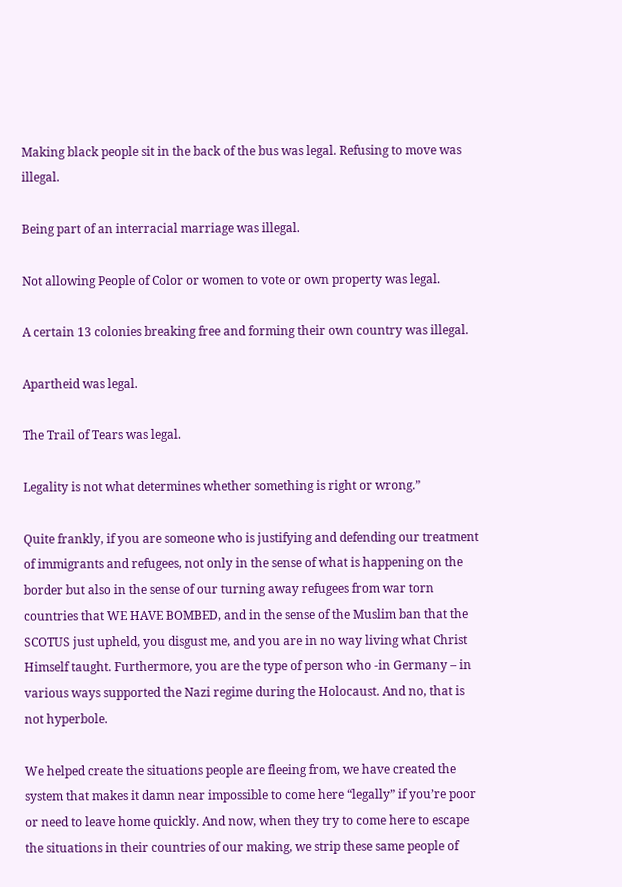Making black people sit in the back of the bus was legal. Refusing to move was illegal.

Being part of an interracial marriage was illegal.

Not allowing People of Color or women to vote or own property was legal.

A certain 13 colonies breaking free and forming their own country was illegal.

Apartheid was legal.

The Trail of Tears was legal.

Legality is not what determines whether something is right or wrong.”

Quite frankly, if you are someone who is justifying and defending our treatment of immigrants and refugees, not only in the sense of what is happening on the border but also in the sense of our turning away refugees from war torn countries that WE HAVE BOMBED, and in the sense of the Muslim ban that the SCOTUS just upheld, you disgust me, and you are in no way living what Christ Himself taught. Furthermore, you are the type of person who -in Germany – in various ways supported the Nazi regime during the Holocaust. And no, that is not hyperbole.

We helped create the situations people are fleeing from, we have created the system that makes it damn near impossible to come here “legally” if you’re poor or need to leave home quickly. And now, when they try to come here to escape the situations in their countries of our making, we strip these same people of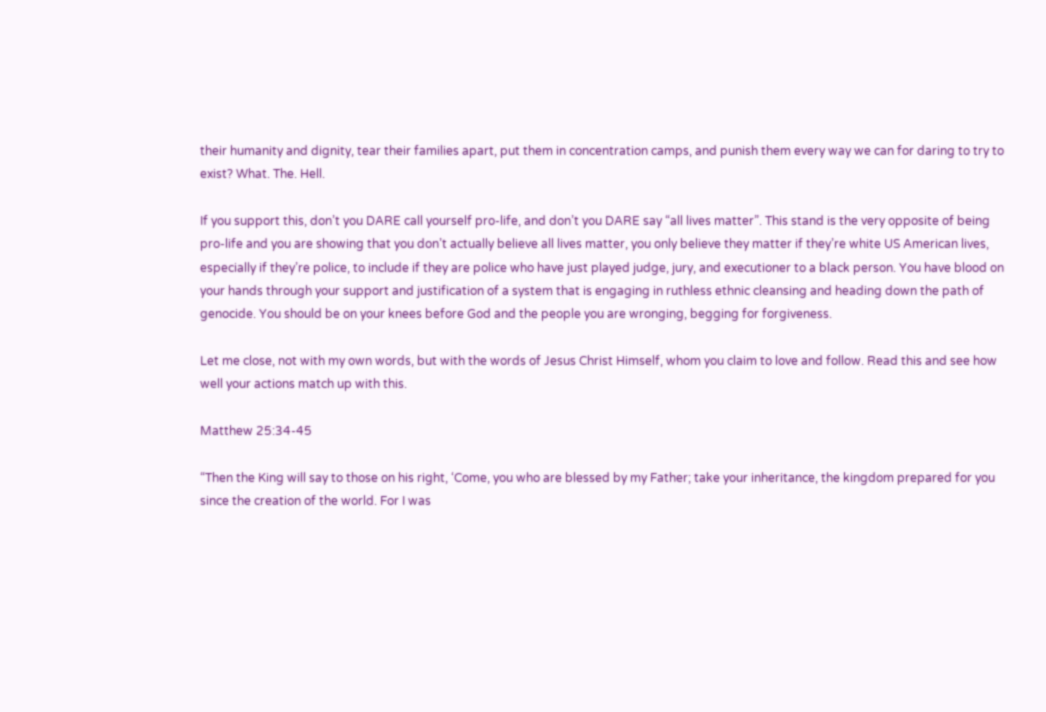their humanity and dignity, tear their families apart, put them in concentration camps, and punish them every way we can for daring to try to exist? What. The. Hell.

If you support this, don’t you DARE call yourself pro-life, and don’t you DARE say “all lives matter”. This stand is the very opposite of being pro-life and you are showing that you don’t actually believe all lives matter, you only believe they matter if they’re white US American lives, especially if they’re police, to include if they are police who have just played judge, jury, and executioner to a black person. You have blood on your hands through your support and justification of a system that is engaging in ruthless ethnic cleansing and heading down the path of genocide. You should be on your knees before God and the people you are wronging, begging for forgiveness.

Let me close, not with my own words, but with the words of Jesus Christ Himself, whom you claim to love and follow. Read this and see how well your actions match up with this.

Matthew 25:34-45

“Then the King will say to those on his right, ‘Come, you who are blessed by my Father; take your inheritance, the kingdom prepared for you since the creation of the world. For I was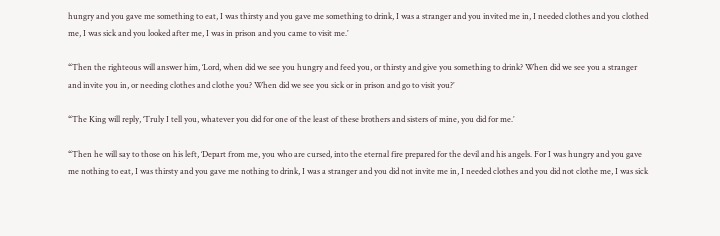hungry and you gave me something to eat, I was thirsty and you gave me something to drink, I was a stranger and you invited me in, I needed clothes and you clothed me, I was sick and you looked after me, I was in prison and you came to visit me.’

“Then the righteous will answer him, ‘Lord, when did we see you hungry and feed you, or thirsty and give you something to drink? When did we see you a stranger and invite you in, or needing clothes and clothe you? When did we see you sick or in prison and go to visit you?’

“The King will reply, ‘Truly I tell you, whatever you did for one of the least of these brothers and sisters of mine, you did for me.’

“Then he will say to those on his left, ‘Depart from me, you who are cursed, into the eternal fire prepared for the devil and his angels. For I was hungry and you gave me nothing to eat, I was thirsty and you gave me nothing to drink, I was a stranger and you did not invite me in, I needed clothes and you did not clothe me, I was sick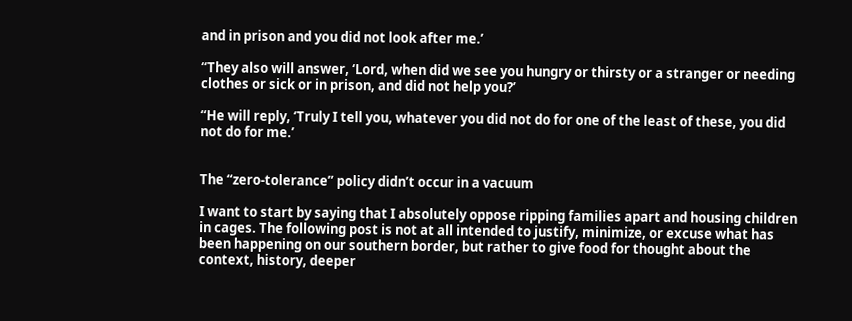and in prison and you did not look after me.’

“They also will answer, ‘Lord, when did we see you hungry or thirsty or a stranger or needing clothes or sick or in prison, and did not help you?’

“He will reply, ‘Truly I tell you, whatever you did not do for one of the least of these, you did not do for me.’


The “zero-tolerance” policy didn’t occur in a vacuum

I want to start by saying that I absolutely oppose ripping families apart and housing children in cages. The following post is not at all intended to justify, minimize, or excuse what has been happening on our southern border, but rather to give food for thought about the context, history, deeper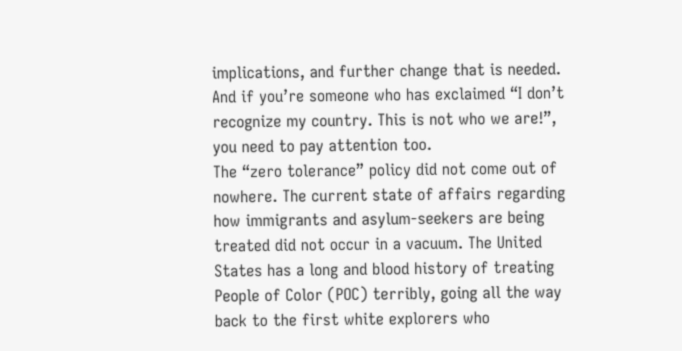implications, and further change that is needed. And if you’re someone who has exclaimed “I don’t recognize my country. This is not who we are!”, you need to pay attention too.
The “zero tolerance” policy did not come out of nowhere. The current state of affairs regarding how immigrants and asylum-seekers are being treated did not occur in a vacuum. The United States has a long and blood history of treating People of Color (POC) terribly, going all the way back to the first white explorers who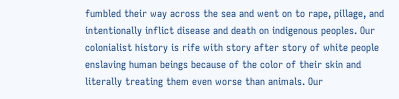fumbled their way across the sea and went on to rape, pillage, and intentionally inflict disease and death on indigenous peoples. Our colonialist history is rife with story after story of white people enslaving human beings because of the color of their skin and literally treating them even worse than animals. Our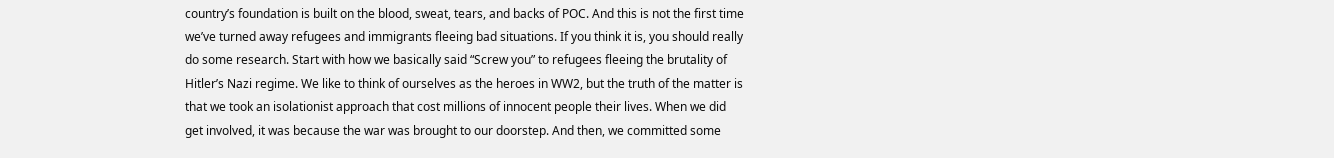country’s foundation is built on the blood, sweat, tears, and backs of POC. And this is not the first time we’ve turned away refugees and immigrants fleeing bad situations. If you think it is, you should really do some research. Start with how we basically said “Screw you” to refugees fleeing the brutality of Hitler’s Nazi regime. We like to think of ourselves as the heroes in WW2, but the truth of the matter is that we took an isolationist approach that cost millions of innocent people their lives. When we did get involved, it was because the war was brought to our doorstep. And then, we committed some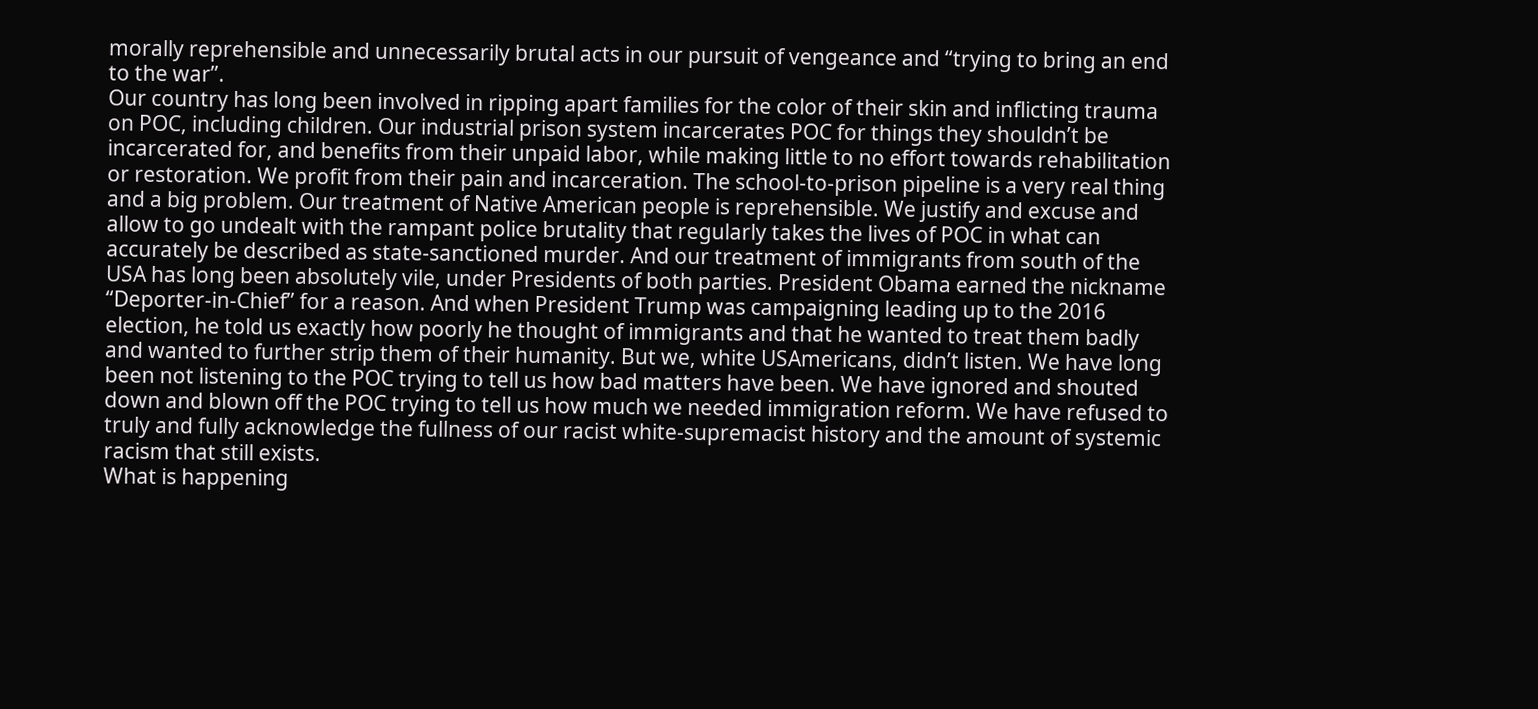morally reprehensible and unnecessarily brutal acts in our pursuit of vengeance and “trying to bring an end to the war”.
Our country has long been involved in ripping apart families for the color of their skin and inflicting trauma on POC, including children. Our industrial prison system incarcerates POC for things they shouldn’t be incarcerated for, and benefits from their unpaid labor, while making little to no effort towards rehabilitation or restoration. We profit from their pain and incarceration. The school-to-prison pipeline is a very real thing and a big problem. Our treatment of Native American people is reprehensible. We justify and excuse and allow to go undealt with the rampant police brutality that regularly takes the lives of POC in what can accurately be described as state-sanctioned murder. And our treatment of immigrants from south of the USA has long been absolutely vile, under Presidents of both parties. President Obama earned the nickname “Deporter-in-Chief” for a reason. And when President Trump was campaigning leading up to the 2016 election, he told us exactly how poorly he thought of immigrants and that he wanted to treat them badly and wanted to further strip them of their humanity. But we, white USAmericans, didn’t listen. We have long been not listening to the POC trying to tell us how bad matters have been. We have ignored and shouted down and blown off the POC trying to tell us how much we needed immigration reform. We have refused to truly and fully acknowledge the fullness of our racist white-supremacist history and the amount of systemic racism that still exists.
What is happening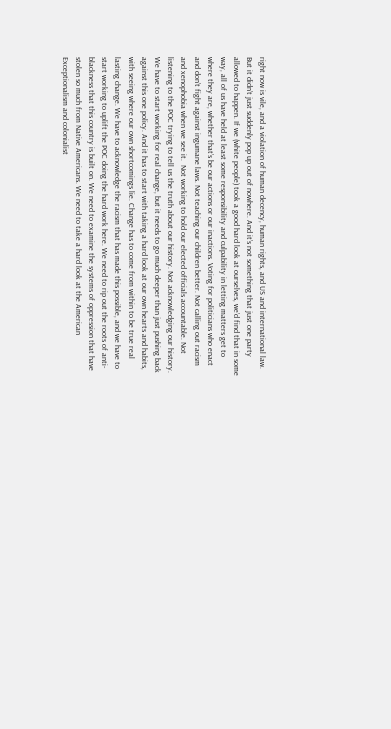right now is vile, and a violation of human decency, human rights, and US and international law. But it didn’t just suddenly pop up out of nowhere. And it’s not something that just one party allowed to happen. If we (white people) took a good hard look at ourselves, we’d find that in some way, all of us have held at least some responsibility and culpability in letting matters get to where they are, whether that’s be our actions or our inactions. Voting for politicians who enact and don’t fight against ingumane laws. Not teaching our children better. Not calling out racism and xenophobia when we see it.  Not working to hold our elected officials accountable. Not listening to the POC trying to tell us the truth about our history. Not acknowledging our history.
We have to start working for real change, but it needs to go much deeper than just pushing back against this one policy. And it has to start with taking a hard look at our own hearts and habits, with seeing where our own shortcomings lie. Change has to come from within to be true real lasting change. We have to acknowledge the racism that has made this possible, and we have to start working to uplift the POC doing the hard work here. We need to rip out the roots of anti-blackness that this country is built on. We need to examine the systems of oppression that have stolen so much from Native Americans. We need to take a hard look at the American Exceptionalism and colonialist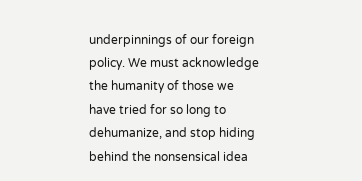underpinnings of our foreign policy. We must acknowledge the humanity of those we have tried for so long to dehumanize, and stop hiding behind the nonsensical idea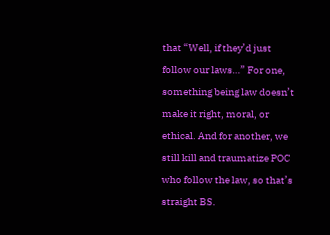that “Well, if they’d just follow our laws…” For one, something being law doesn’t make it right, moral, or ethical. And for another, we still kill and traumatize POC who follow the law, so that’s straight BS.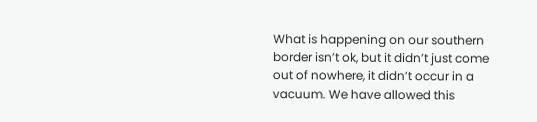What is happening on our southern border isn’t ok, but it didn’t just come out of nowhere, it didn’t occur in a vacuum. We have allowed this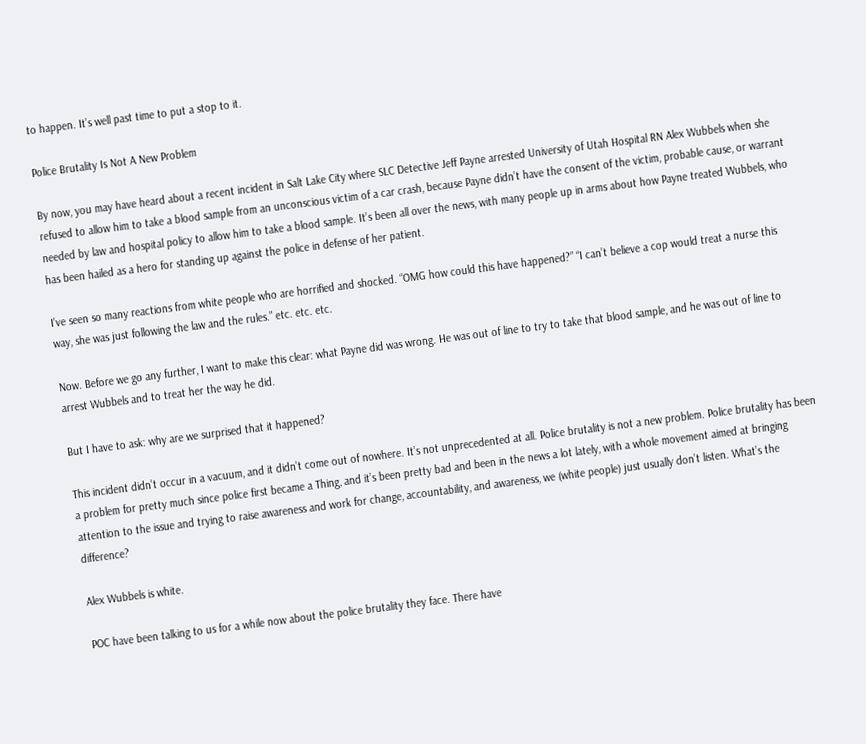to happen. It’s well past time to put a stop to it.

Police Brutality Is Not A New Problem

By now, you may have heard about a recent incident in Salt Lake City where SLC Detective Jeff Payne arrested University of Utah Hospital RN Alex Wubbels when she refused to allow him to take a blood sample from an unconscious victim of a car crash, because Payne didn’t have the consent of the victim, probable cause, or warrant needed by law and hospital policy to allow him to take a blood sample. It’s been all over the news, with many people up in arms about how Payne treated Wubbels, who has been hailed as a hero for standing up against the police in defense of her patient.

I’ve seen so many reactions from white people who are horrified and shocked. “OMG how could this have happened?” “I can’t believe a cop would treat a nurse this way, she was just following the law and the rules.” etc. etc. etc.

Now. Before we go any further, I want to make this clear: what Payne did was wrong. He was out of line to try to take that blood sample, and he was out of line to arrest Wubbels and to treat her the way he did.

But I have to ask: why are we surprised that it happened?

This incident didn’t occur in a vacuum, and it didn’t come out of nowhere. It’s not unprecedented at all. Police brutality is not a new problem. Police brutality has been a problem for pretty much since police first became a Thing, and it’s been pretty bad and been in the news a lot lately, with a whole movement aimed at bringing attention to the issue and trying to raise awareness and work for change, accountability, and awareness, we (white people) just usually don’t listen. What’s the difference?

Alex Wubbels is white.

POC have been talking to us for a while now about the police brutality they face. There have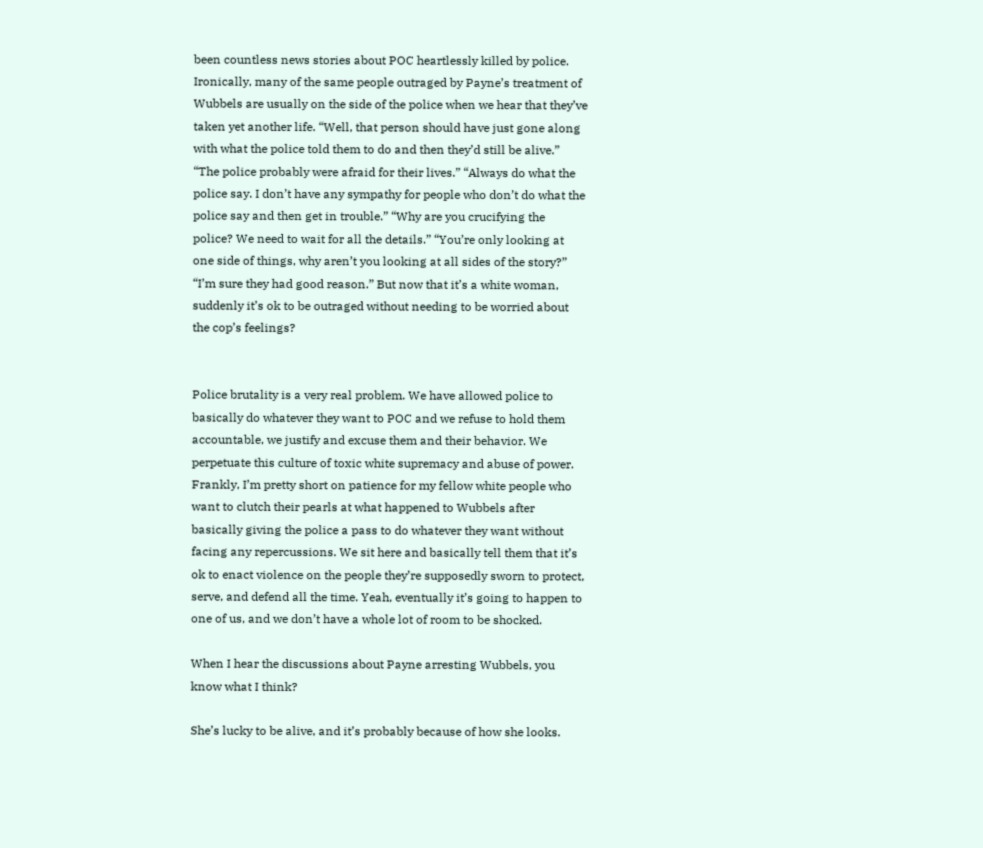been countless news stories about POC heartlessly killed by police. Ironically, many of the same people outraged by Payne’s treatment of Wubbels are usually on the side of the police when we hear that they’ve taken yet another life. “Well, that person should have just gone along with what the police told them to do and then they’d still be alive.” “The police probably were afraid for their lives.” “Always do what the police say. I don’t have any sympathy for people who don’t do what the police say and then get in trouble.” “Why are you crucifying the police? We need to wait for all the details.” “You’re only looking at one side of things, why aren’t you looking at all sides of the story?” “I’m sure they had good reason.” But now that it’s a white woman, suddenly it’s ok to be outraged without needing to be worried about the cop’s feelings?


Police brutality is a very real problem. We have allowed police to basically do whatever they want to POC and we refuse to hold them accountable, we justify and excuse them and their behavior. We perpetuate this culture of toxic white supremacy and abuse of power. Frankly, I’m pretty short on patience for my fellow white people who want to clutch their pearls at what happened to Wubbels after basically giving the police a pass to do whatever they want without facing any repercussions. We sit here and basically tell them that it’s ok to enact violence on the people they’re supposedly sworn to protect, serve, and defend all the time. Yeah, eventually it’s going to happen to one of us, and we don’t have a whole lot of room to be shocked.

When I hear the discussions about Payne arresting Wubbels, you know what I think?

She’s lucky to be alive, and it’s probably because of how she looks.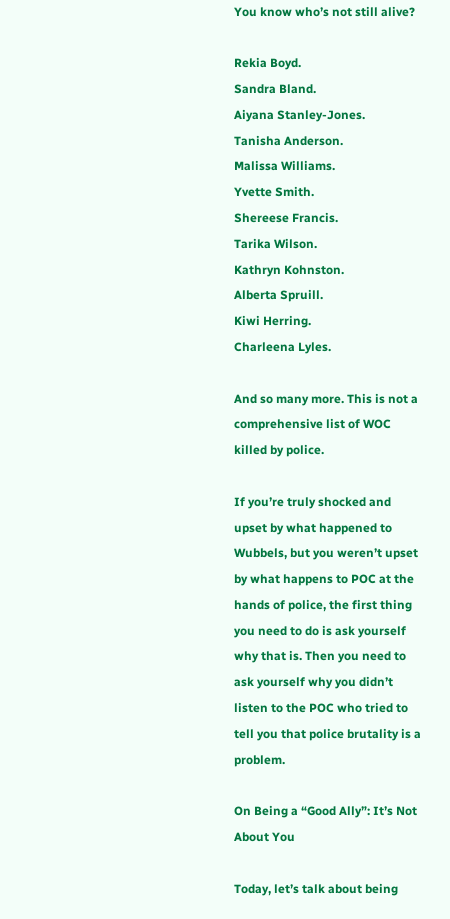You know who’s not still alive?

Rekia Boyd.
Sandra Bland.
Aiyana Stanley-Jones.
Tanisha Anderson.
Malissa Williams.
Yvette Smith.
Shereese Francis.
Tarika Wilson.
Kathryn Kohnston.
Alberta Spruill.
Kiwi Herring.
Charleena Lyles.

And so many more. This is not a comprehensive list of WOC killed by police.

If you’re truly shocked and upset by what happened to Wubbels, but you weren’t upset by what happens to POC at the hands of police, the first thing you need to do is ask yourself why that is. Then you need to ask yourself why you didn’t listen to the POC who tried to tell you that police brutality is a problem.

On Being a “Good Ally”: It’s Not About You

Today, let’s talk about being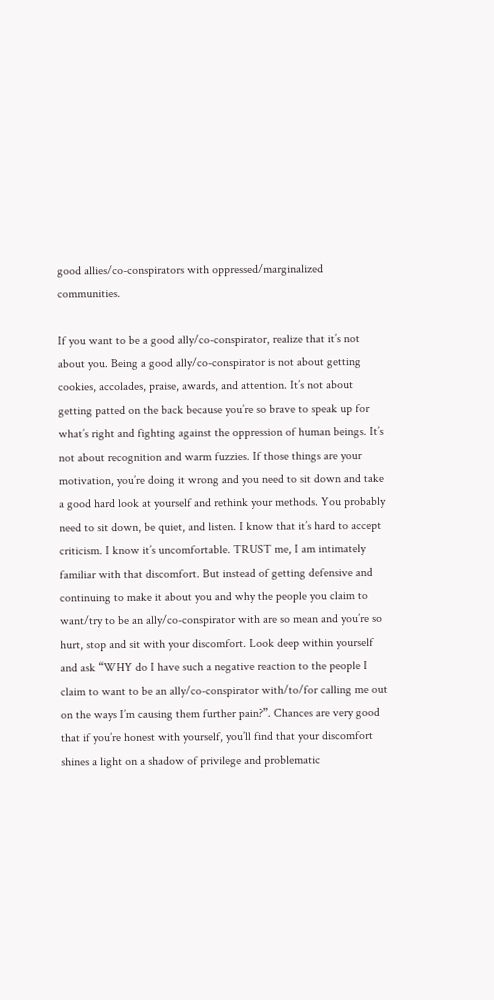good allies/co-conspirators with oppressed/marginalized communities.

If you want to be a good ally/co-conspirator, realize that it’s not about you. Being a good ally/co-conspirator is not about getting cookies, accolades, praise, awards, and attention. It’s not about getting patted on the back because you’re so brave to speak up for what’s right and fighting against the oppression of human beings. It’s not about recognition and warm fuzzies. If those things are your motivation, you’re doing it wrong and you need to sit down and take a good hard look at yourself and rethink your methods. You probably need to sit down, be quiet, and listen. I know that it’s hard to accept criticism. I know it’s uncomfortable. TRUST me, I am intimately familiar with that discomfort. But instead of getting defensive and continuing to make it about you and why the people you claim to want/try to be an ally/co-conspirator with are so mean and you’re so hurt, stop and sit with your discomfort. Look deep within yourself and ask “WHY do I have such a negative reaction to the people I claim to want to be an ally/co-conspirator with/to/for calling me out on the ways I’m causing them further pain?”. Chances are very good that if you’re honest with yourself, you’ll find that your discomfort shines a light on a shadow of privilege and problematic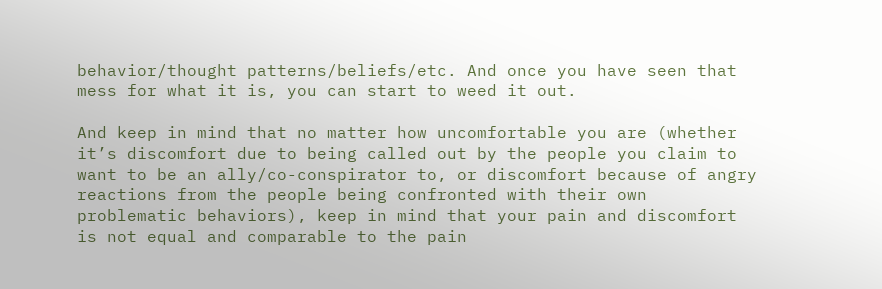behavior/thought patterns/beliefs/etc. And once you have seen that mess for what it is, you can start to weed it out.

And keep in mind that no matter how uncomfortable you are (whether it’s discomfort due to being called out by the people you claim to want to be an ally/co-conspirator to, or discomfort because of angry reactions from the people being confronted with their own problematic behaviors), keep in mind that your pain and discomfort is not equal and comparable to the pain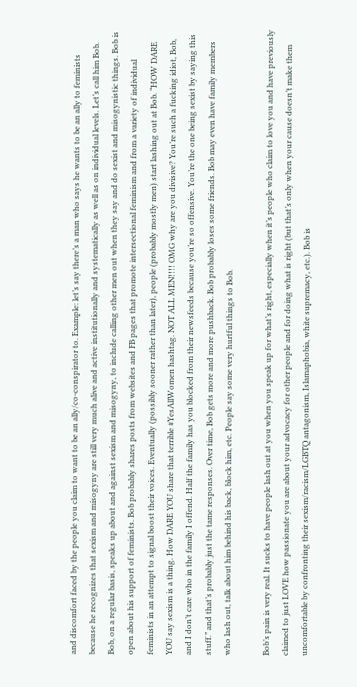and discomfort faced by the people you claim to want to be an ally/co-conspirator to. Example: let’s say there’s a man who says he wants to be an ally to feminists because he recognizes that sexism and misogyny are still very much alive and active institutionally and systematically as well as on individual levels. Let’s call him Bob. Bob, on a regular basis, speaks up about and against sexism and misogyny, to include calling other men out when they say and do sexist and misogynistic things. Bob is open about his support of feminists. Bob probably shares posts from websites and FB pages that promote intersectional feminism and from a variety of individual feminists in an attempt to signal boost their voices. Eventually (possibly sooner rather than later), people (probably mostly men) start lashing out at Bob. “HOW DARE YOU say sexism is a thing. How DARE YOU share that terrible #YesAllWomen hashtag. NOT ALL MEN!!!! OMG why are you divisive? You’re such a fucking idiot, Bob, and I don’t care who in the family I offend. Half the family has you blocked from their newsfeeds because you’re so offensive. You’re the one being sexist by saying this stuff.” and that’s probably just the tame responses. Over time, Bob gets more and more pushback. Bob probably loses some friends. Bob may even have family members who lash out, talk about him behind his back, block him, etc. People say some very hurtful things to Bob.

Bob’s pain is very real. It sucks to have people lash out at you when you speak up for what’s right, especially when it’s people who claim to love you and have previously claimed to just LOVE how passionate you are about your advocacy for other people and for doing what is right (but that’s only when your cause doesn’t make them uncomfortable by confronting their sexism/racism/LGBTQ antagonism, Islamaphobia, white supremacy, etc.). Bob is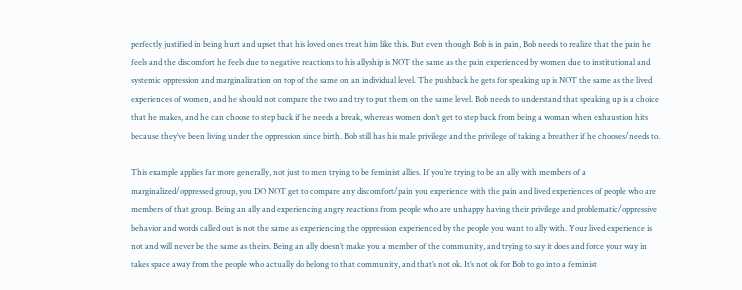perfectly justified in being hurt and upset that his loved ones treat him like this. But even though Bob is in pain, Bob needs to realize that the pain he feels and the discomfort he feels due to negative reactions to his allyship is NOT the same as the pain experienced by women due to institutional and systemic oppression and marginalization on top of the same on an individual level. The pushback he gets for speaking up is NOT the same as the lived experiences of women, and he should not compare the two and try to put them on the same level. Bob needs to understand that speaking up is a choice that he makes, and he can choose to step back if he needs a break, whereas women don’t get to step back from being a woman when exhaustion hits because they’ve been living under the oppression since birth. Bob still has his male privilege and the privilege of taking a breather if he chooses/needs to.

This example applies far more generally, not just to men trying to be feminist allies. If you’re trying to be an ally with members of a marginalized/oppressed group, you DO NOT get to compare any discomfort/pain you experience with the pain and lived experiences of people who are members of that group. Being an ally and experiencing angry reactions from people who are unhappy having their privilege and problematic/oppressive behavior and words called out is not the same as experiencing the oppression experienced by the people you want to ally with. Your lived experience is not and will never be the same as theirs. Being an ally doesn’t make you a member of the community, and trying to say it does and force your way in takes space away from the people who actually do belong to that community, and that’s not ok. It’s not ok for Bob to go into a feminist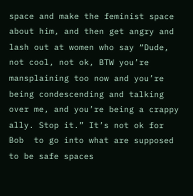space and make the feminist space about him, and then get angry and lash out at women who say “Dude, not cool, not ok, BTW you’re mansplaining too now and you’re being condescending and talking over me, and you’re being a crappy ally. Stop it.” It’s not ok for Bob  to go into what are supposed to be safe spaces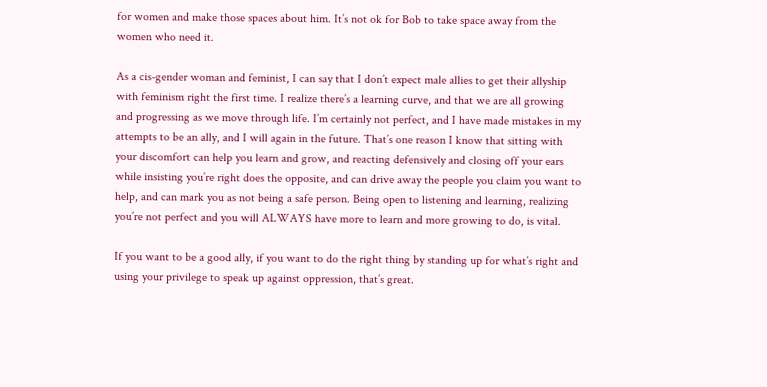for women and make those spaces about him. It’s not ok for Bob to take space away from the women who need it.

As a cis-gender woman and feminist, I can say that I don’t expect male allies to get their allyship with feminism right the first time. I realize there’s a learning curve, and that we are all growing and progressing as we move through life. I’m certainly not perfect, and I have made mistakes in my attempts to be an ally, and I will again in the future. That’s one reason I know that sitting with your discomfort can help you learn and grow, and reacting defensively and closing off your ears while insisting you’re right does the opposite, and can drive away the people you claim you want to help, and can mark you as not being a safe person. Being open to listening and learning, realizing you’re not perfect and you will ALWAYS have more to learn and more growing to do, is vital.

If you want to be a good ally, if you want to do the right thing by standing up for what’s right and using your privilege to speak up against oppression, that’s great.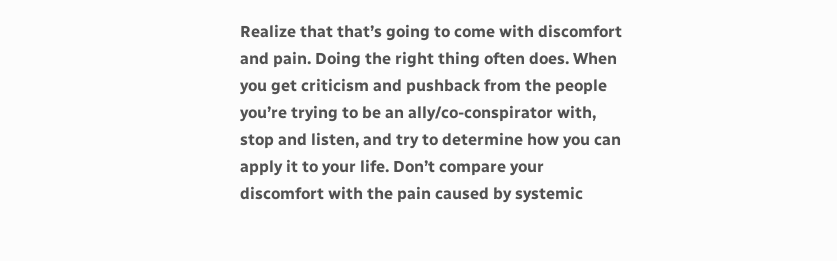Realize that that’s going to come with discomfort and pain. Doing the right thing often does. When you get criticism and pushback from the people you’re trying to be an ally/co-conspirator with, stop and listen, and try to determine how you can apply it to your life. Don’t compare your discomfort with the pain caused by systemic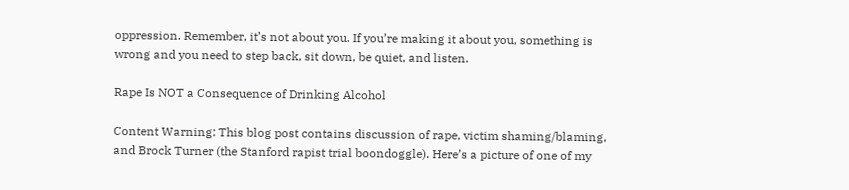oppression. Remember, it’s not about you. If you’re making it about you, something is wrong and you need to step back, sit down, be quiet, and listen.

Rape Is NOT a Consequence of Drinking Alcohol

Content Warning: This blog post contains discussion of rape, victim shaming/blaming, and Brock Turner (the Stanford rapist trial boondoggle). Here’s a picture of one of my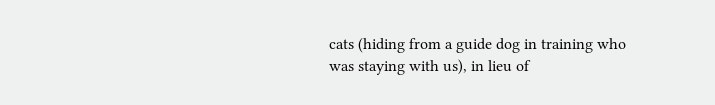cats (hiding from a guide dog in training who was staying with us), in lieu of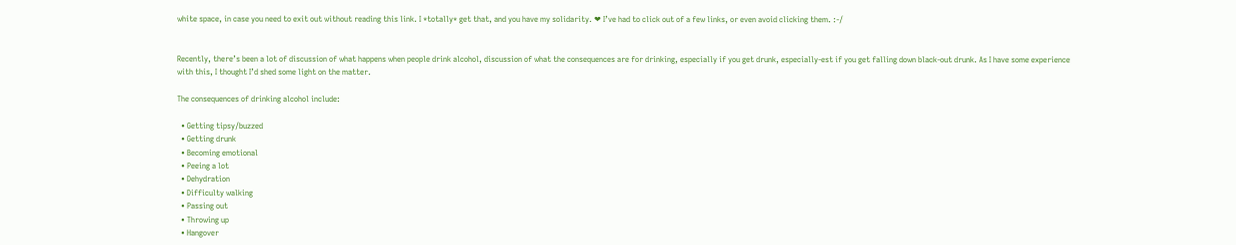white space, in case you need to exit out without reading this link. I *totally* get that, and you have my solidarity. ❤ I’ve had to click out of a few links, or even avoid clicking them. :-/


Recently, there’s been a lot of discussion of what happens when people drink alcohol, discussion of what the consequences are for drinking, especially if you get drunk, especially-est if you get falling down black-out drunk. As I have some experience with this, I thought I’d shed some light on the matter.

The consequences of drinking alcohol include:

  • Getting tipsy/buzzed
  • Getting drunk
  • Becoming emotional
  • Peeing a lot
  • Dehydration
  • Difficulty walking
  • Passing out
  • Throwing up
  • Hangover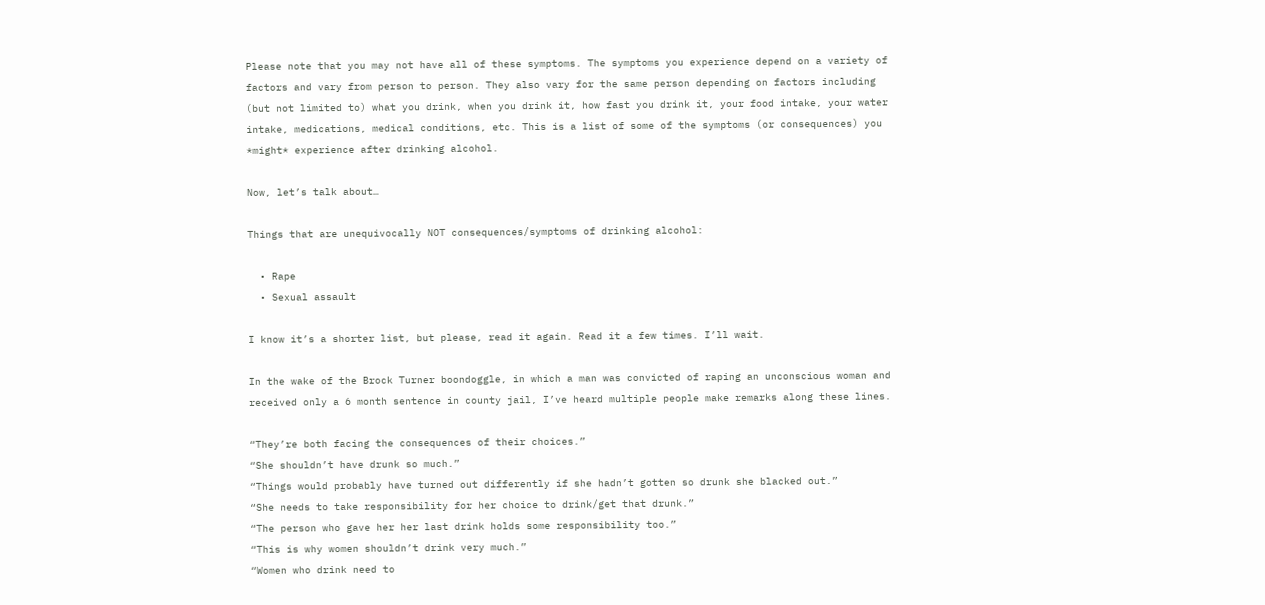Please note that you may not have all of these symptoms. The symptoms you experience depend on a variety of factors and vary from person to person. They also vary for the same person depending on factors including (but not limited to) what you drink, when you drink it, how fast you drink it, your food intake, your water intake, medications, medical conditions, etc. This is a list of some of the symptoms (or consequences) you *might* experience after drinking alcohol.

Now, let’s talk about…

Things that are unequivocally NOT consequences/symptoms of drinking alcohol:

  • Rape
  • Sexual assault

I know it’s a shorter list, but please, read it again. Read it a few times. I’ll wait.

In the wake of the Brock Turner boondoggle, in which a man was convicted of raping an unconscious woman and received only a 6 month sentence in county jail, I’ve heard multiple people make remarks along these lines.

“They’re both facing the consequences of their choices.”
“She shouldn’t have drunk so much.”
“Things would probably have turned out differently if she hadn’t gotten so drunk she blacked out.”
“She needs to take responsibility for her choice to drink/get that drunk.”
“The person who gave her her last drink holds some responsibility too.”
“This is why women shouldn’t drink very much.”
“Women who drink need to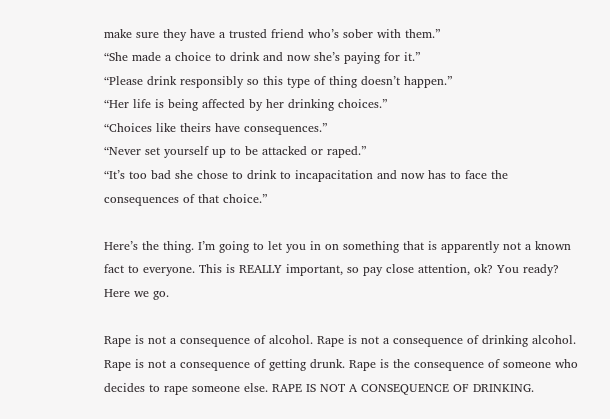make sure they have a trusted friend who’s sober with them.”
“She made a choice to drink and now she’s paying for it.”
“Please drink responsibly so this type of thing doesn’t happen.”
“Her life is being affected by her drinking choices.”
“Choices like theirs have consequences.”
“Never set yourself up to be attacked or raped.”
“It’s too bad she chose to drink to incapacitation and now has to face the consequences of that choice.”

Here’s the thing. I’m going to let you in on something that is apparently not a known fact to everyone. This is REALLY important, so pay close attention, ok? You ready? Here we go.

Rape is not a consequence of alcohol. Rape is not a consequence of drinking alcohol. Rape is not a consequence of getting drunk. Rape is the consequence of someone who decides to rape someone else. RAPE IS NOT A CONSEQUENCE OF DRINKING.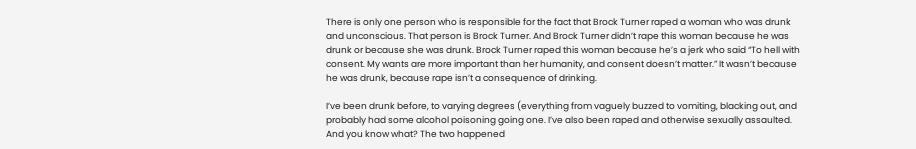There is only one person who is responsible for the fact that Brock Turner raped a woman who was drunk and unconscious. That person is Brock Turner. And Brock Turner didn’t rape this woman because he was drunk or because she was drunk. Brock Turner raped this woman because he’s a jerk who said “To hell with consent. My wants are more important than her humanity, and consent doesn’t matter.” It wasn’t because he was drunk, because rape isn’t a consequence of drinking.

I’ve been drunk before, to varying degrees (everything from vaguely buzzed to vomiting, blacking out, and probably had some alcohol poisoning going one. I’ve also been raped and otherwise sexually assaulted. And you know what? The two happened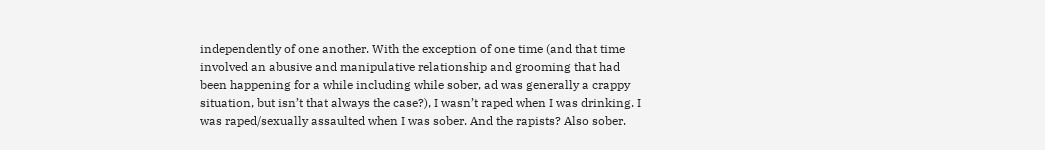independently of one another. With the exception of one time (and that time involved an abusive and manipulative relationship and grooming that had been happening for a while including while sober, ad was generally a crappy situation, but isn’t that always the case?), I wasn’t raped when I was drinking. I was raped/sexually assaulted when I was sober. And the rapists? Also sober.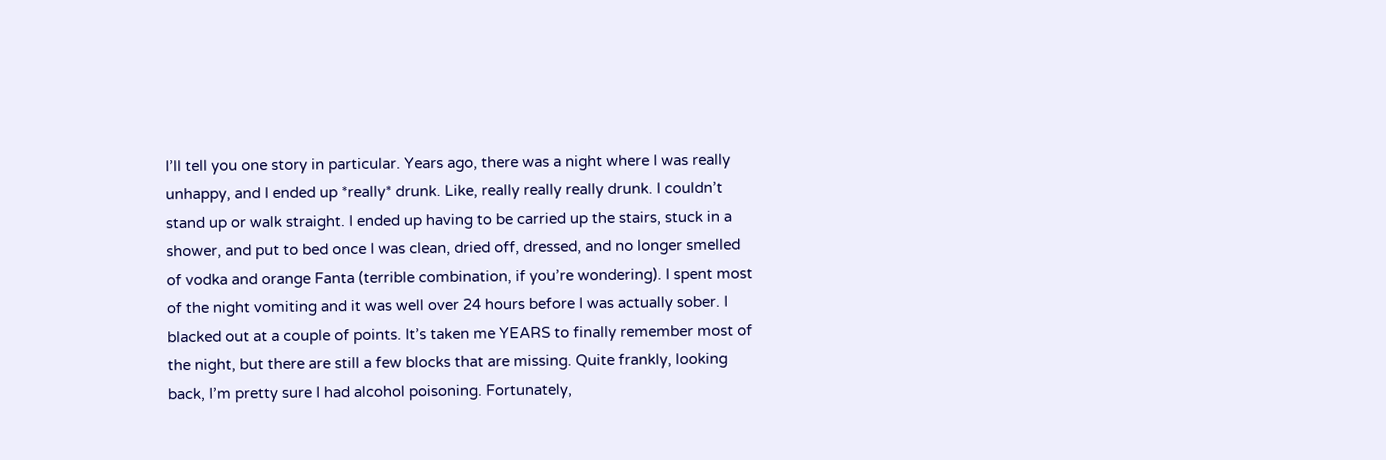I’ll tell you one story in particular. Years ago, there was a night where I was really unhappy, and I ended up *really* drunk. Like, really really really drunk. I couldn’t stand up or walk straight. I ended up having to be carried up the stairs, stuck in a shower, and put to bed once I was clean, dried off, dressed, and no longer smelled of vodka and orange Fanta (terrible combination, if you’re wondering). I spent most of the night vomiting and it was well over 24 hours before I was actually sober. I blacked out at a couple of points. It’s taken me YEARS to finally remember most of the night, but there are still a few blocks that are missing. Quite frankly, looking back, I’m pretty sure I had alcohol poisoning. Fortunately,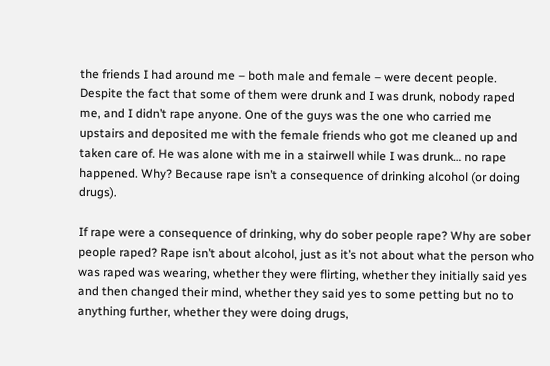the friends I had around me – both male and female – were decent people. Despite the fact that some of them were drunk and I was drunk, nobody raped me, and I didn’t rape anyone. One of the guys was the one who carried me upstairs and deposited me with the female friends who got me cleaned up and taken care of. He was alone with me in a stairwell while I was drunk… no rape happened. Why? Because rape isn’t a consequence of drinking alcohol (or doing drugs).

If rape were a consequence of drinking, why do sober people rape? Why are sober people raped? Rape isn’t about alcohol, just as it’s not about what the person who was raped was wearing, whether they were flirting, whether they initially said yes and then changed their mind, whether they said yes to some petting but no to anything further, whether they were doing drugs,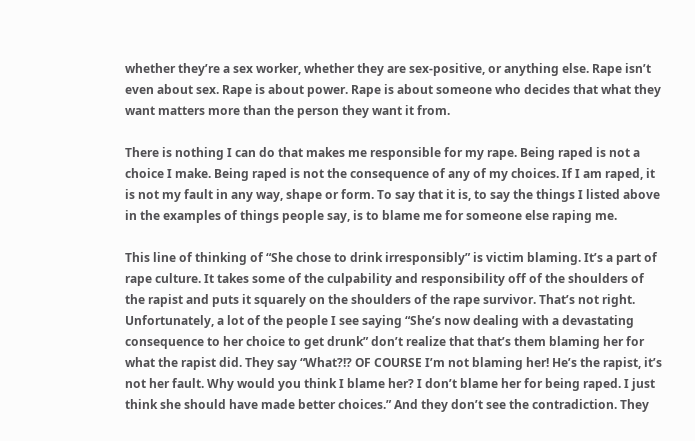whether they’re a sex worker, whether they are sex-positive, or anything else. Rape isn’t even about sex. Rape is about power. Rape is about someone who decides that what they want matters more than the person they want it from.

There is nothing I can do that makes me responsible for my rape. Being raped is not a choice I make. Being raped is not the consequence of any of my choices. If I am raped, it is not my fault in any way, shape or form. To say that it is, to say the things I listed above in the examples of things people say, is to blame me for someone else raping me.

This line of thinking of “She chose to drink irresponsibly” is victim blaming. It’s a part of rape culture. It takes some of the culpability and responsibility off of the shoulders of the rapist and puts it squarely on the shoulders of the rape survivor. That’s not right. Unfortunately, a lot of the people I see saying “She’s now dealing with a devastating consequence to her choice to get drunk” don’t realize that that’s them blaming her for what the rapist did. They say “What?!? OF COURSE I’m not blaming her! He’s the rapist, it’s not her fault. Why would you think I blame her? I don’t blame her for being raped. I just think she should have made better choices.” And they don’t see the contradiction. They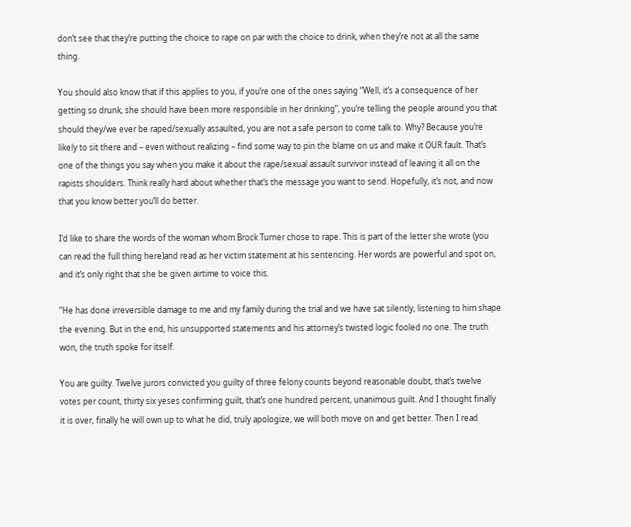don’t see that they’re putting the choice to rape on par with the choice to drink, when they’re not at all the same thing.

You should also know that if this applies to you, if you’re one of the ones saying “Well, it’s a consequence of her getting so drunk, she should have been more responsible in her drinking”, you’re telling the people around you that should they/we ever be raped/sexually assaulted, you are not a safe person to come talk to. Why? Because you’re likely to sit there and – even without realizing – find some way to pin the blame on us and make it OUR fault. That’s one of the things you say when you make it about the rape/sexual assault survivor instead of leaving it all on the rapists shoulders. Think really hard about whether that’s the message you want to send. Hopefully, it’s not, and now that you know better you’ll do better.

I’d like to share the words of the woman whom Brock Turner chose to rape. This is part of the letter she wrote (you can read the full thing here)and read as her victim statement at his sentencing. Her words are powerful and spot on, and it’s only right that she be given airtime to voice this.

“He has done irreversible damage to me and my family during the trial and we have sat silently, listening to him shape the evening. But in the end, his unsupported statements and his attorney’s twisted logic fooled no one. The truth won, the truth spoke for itself.

You are guilty. Twelve jurors convicted you guilty of three felony counts beyond reasonable doubt, that’s twelve votes per count, thirty six yeses confirming guilt, that’s one hundred percent, unanimous guilt. And I thought finally it is over, finally he will own up to what he did, truly apologize, we will both move on and get better. Then I read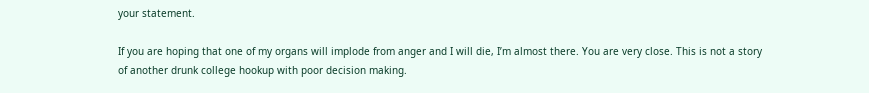your statement.

If you are hoping that one of my organs will implode from anger and I will die, I’m almost there. You are very close. This is not a story of another drunk college hookup with poor decision making.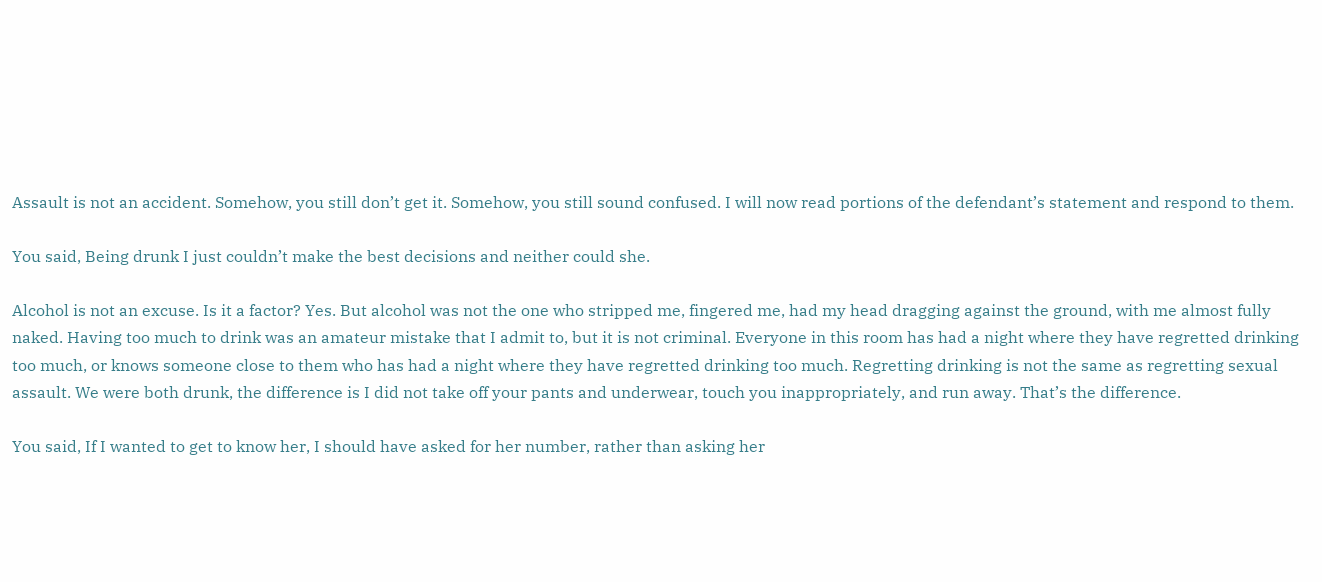Assault is not an accident. Somehow, you still don’t get it. Somehow, you still sound confused. I will now read portions of the defendant’s statement and respond to them.

You said, Being drunk I just couldn’t make the best decisions and neither could she.

Alcohol is not an excuse. Is it a factor? Yes. But alcohol was not the one who stripped me, fingered me, had my head dragging against the ground, with me almost fully naked. Having too much to drink was an amateur mistake that I admit to, but it is not criminal. Everyone in this room has had a night where they have regretted drinking too much, or knows someone close to them who has had a night where they have regretted drinking too much. Regretting drinking is not the same as regretting sexual assault. We were both drunk, the difference is I did not take off your pants and underwear, touch you inappropriately, and run away. That’s the difference.

You said, If I wanted to get to know her, I should have asked for her number, rather than asking her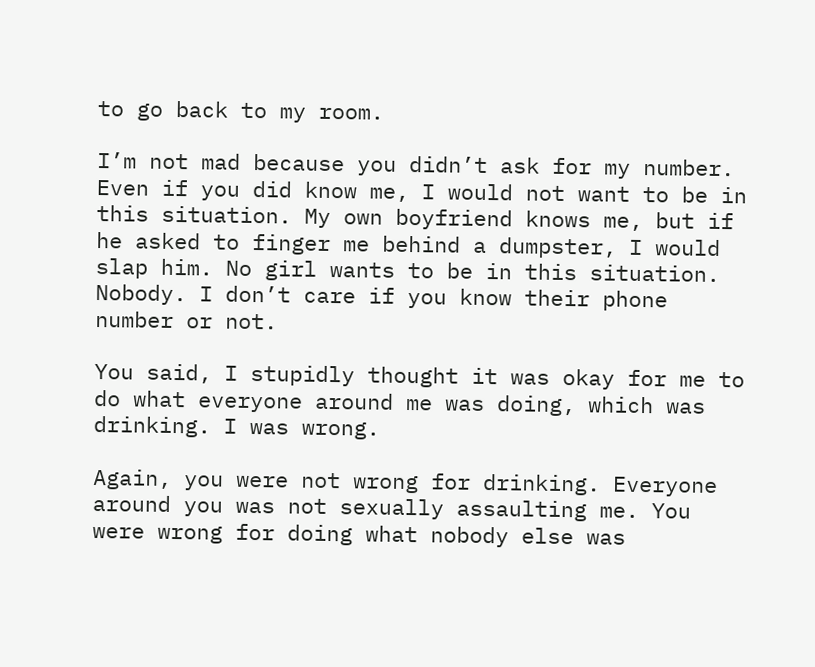to go back to my room.

I’m not mad because you didn’t ask for my number. Even if you did know me, I would not want to be in this situation. My own boyfriend knows me, but if he asked to finger me behind a dumpster, I would slap him. No girl wants to be in this situation. Nobody. I don’t care if you know their phone number or not.

You said, I stupidly thought it was okay for me to do what everyone around me was doing, which was drinking. I was wrong.

Again, you were not wrong for drinking. Everyone around you was not sexually assaulting me. You were wrong for doing what nobody else was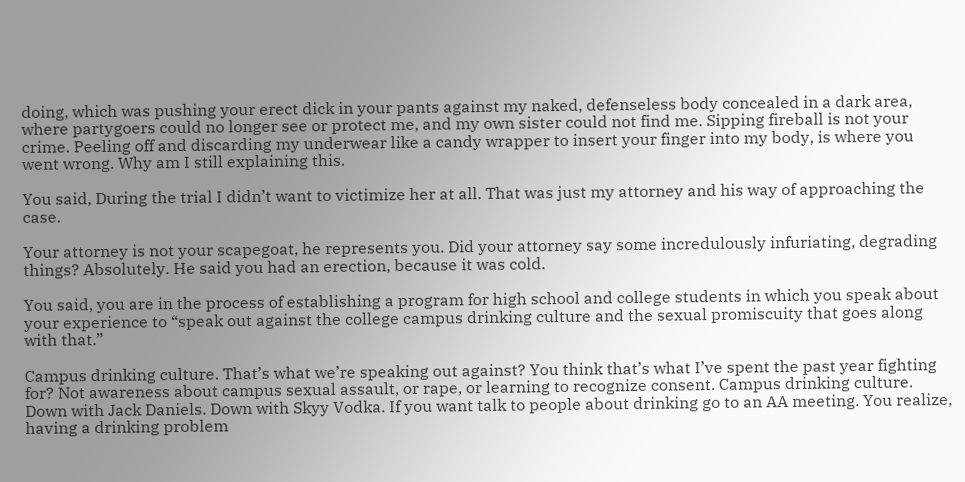doing, which was pushing your erect dick in your pants against my naked, defenseless body concealed in a dark area, where partygoers could no longer see or protect me, and my own sister could not find me. Sipping fireball is not your crime. Peeling off and discarding my underwear like a candy wrapper to insert your finger into my body, is where you went wrong. Why am I still explaining this.

You said, During the trial I didn’t want to victimize her at all. That was just my attorney and his way of approaching the case.

Your attorney is not your scapegoat, he represents you. Did your attorney say some incredulously infuriating, degrading things? Absolutely. He said you had an erection, because it was cold.

You said, you are in the process of establishing a program for high school and college students in which you speak about your experience to “speak out against the college campus drinking culture and the sexual promiscuity that goes along with that.”

Campus drinking culture. That’s what we’re speaking out against? You think that’s what I’ve spent the past year fighting for? Not awareness about campus sexual assault, or rape, or learning to recognize consent. Campus drinking culture. Down with Jack Daniels. Down with Skyy Vodka. If you want talk to people about drinking go to an AA meeting. You realize, having a drinking problem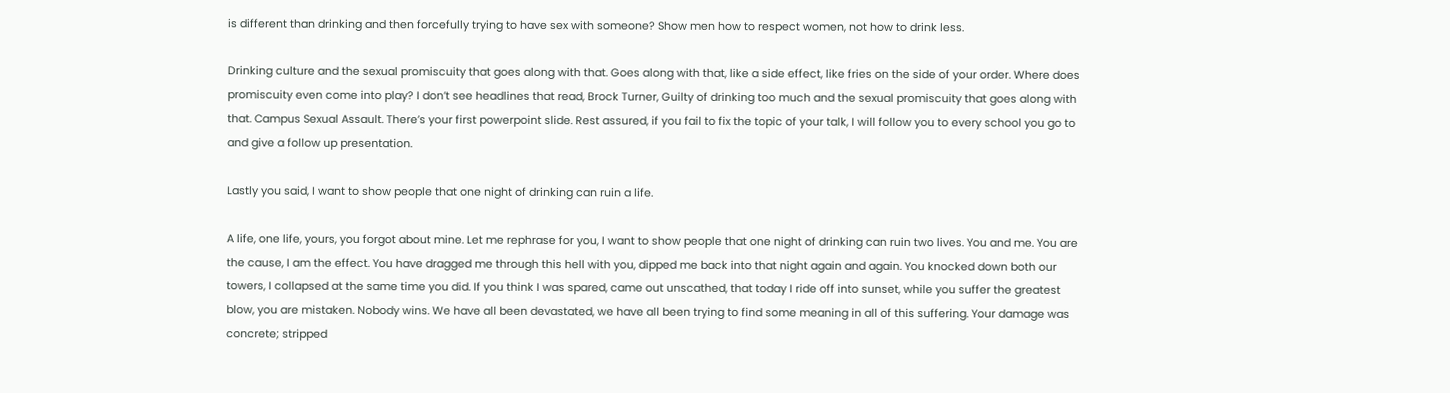is different than drinking and then forcefully trying to have sex with someone? Show men how to respect women, not how to drink less.

Drinking culture and the sexual promiscuity that goes along with that. Goes along with that, like a side effect, like fries on the side of your order. Where does promiscuity even come into play? I don’t see headlines that read, Brock Turner, Guilty of drinking too much and the sexual promiscuity that goes along with that. Campus Sexual Assault. There’s your first powerpoint slide. Rest assured, if you fail to fix the topic of your talk, I will follow you to every school you go to and give a follow up presentation.

Lastly you said, I want to show people that one night of drinking can ruin a life.

A life, one life, yours, you forgot about mine. Let me rephrase for you, I want to show people that one night of drinking can ruin two lives. You and me. You are the cause, I am the effect. You have dragged me through this hell with you, dipped me back into that night again and again. You knocked down both our towers, I collapsed at the same time you did. If you think I was spared, came out unscathed, that today I ride off into sunset, while you suffer the greatest blow, you are mistaken. Nobody wins. We have all been devastated, we have all been trying to find some meaning in all of this suffering. Your damage was concrete; stripped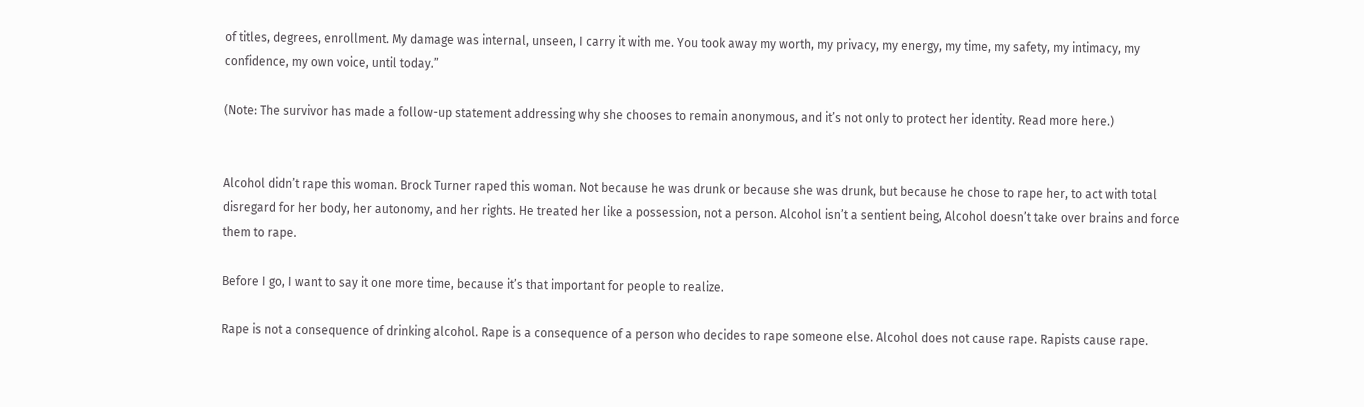of titles, degrees, enrollment. My damage was internal, unseen, I carry it with me. You took away my worth, my privacy, my energy, my time, my safety, my intimacy, my confidence, my own voice, until today.”

(Note: The survivor has made a follow-up statement addressing why she chooses to remain anonymous, and it’s not only to protect her identity. Read more here.)


Alcohol didn’t rape this woman. Brock Turner raped this woman. Not because he was drunk or because she was drunk, but because he chose to rape her, to act with total disregard for her body, her autonomy, and her rights. He treated her like a possession, not a person. Alcohol isn’t a sentient being, Alcohol doesn’t take over brains and force them to rape.

Before I go, I want to say it one more time, because it’s that important for people to realize.

Rape is not a consequence of drinking alcohol. Rape is a consequence of a person who decides to rape someone else. Alcohol does not cause rape. Rapists cause rape.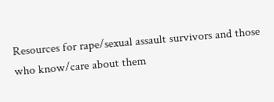Resources for rape/sexual assault survivors and those who know/care about them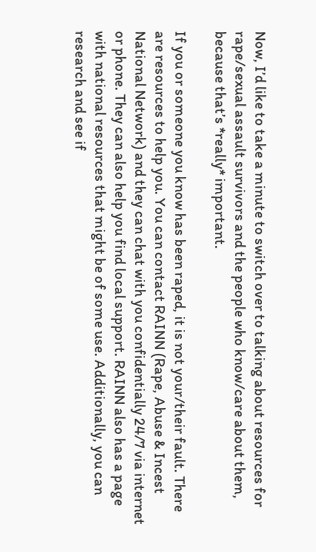Now, I’d like to take a minute to switch over to talking about resources for rape/sexual assault survivors and the people who know/care about them, because that’s *really* important.

If you or someone you know has been raped, it is not your/their fault. There are resources to help you. You can contact RAINN (Rape, Abuse & Incest National Network) and they can chat with you confidentially 24/7 via internet or phone. They can also help you find local support. RAINN also has a page with national resources that might be of some use. Additionally, you can research and see if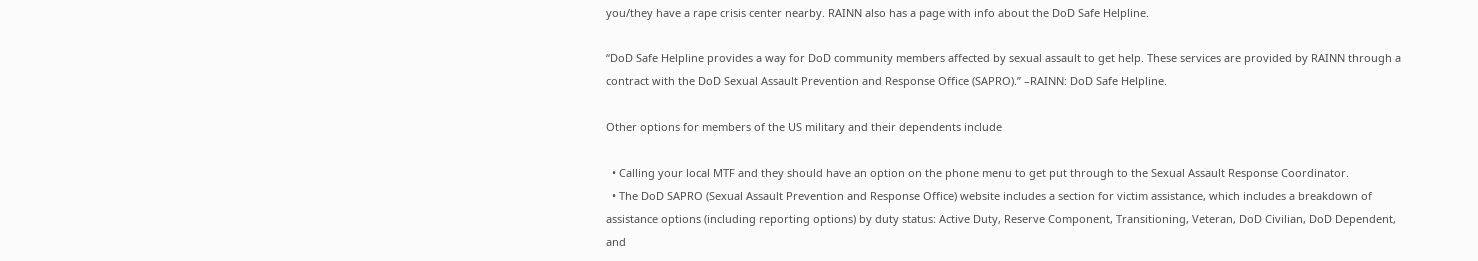you/they have a rape crisis center nearby. RAINN also has a page with info about the DoD Safe Helpline.

“DoD Safe Helpline provides a way for DoD community members affected by sexual assault to get help. These services are provided by RAINN through a contract with the DoD Sexual Assault Prevention and Response Office (SAPRO).” –RAINN: DoD Safe Helpline.

Other options for members of the US military and their dependents include

  • Calling your local MTF and they should have an option on the phone menu to get put through to the Sexual Assault Response Coordinator.
  • The DoD SAPRO (Sexual Assault Prevention and Response Office) website includes a section for victim assistance, which includes a breakdown of assistance options (including reporting options) by duty status: Active Duty, Reserve Component, Transitioning, Veteran, DoD Civilian, DoD Dependent, and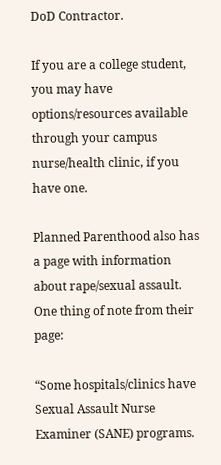DoD Contractor.

If you are a college student, you may have options/resources available through your campus nurse/health clinic, if you have one.

Planned Parenthood also has a page with information about rape/sexual assault. One thing of note from their page:

“Some hospitals/clinics have Sexual Assault Nurse Examiner (SANE) programs.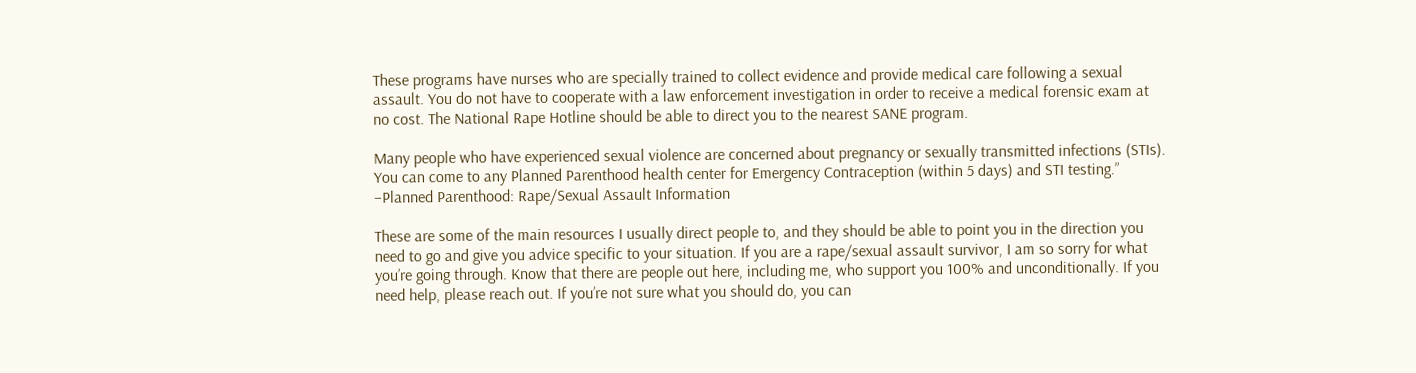These programs have nurses who are specially trained to collect evidence and provide medical care following a sexual assault. You do not have to cooperate with a law enforcement investigation in order to receive a medical forensic exam at no cost. The National Rape Hotline should be able to direct you to the nearest SANE program.

Many people who have experienced sexual violence are concerned about pregnancy or sexually transmitted infections (STIs). You can come to any Planned Parenthood health center for Emergency Contraception (within 5 days) and STI testing.” –Planned Parenthood: Rape/Sexual Assault Information

These are some of the main resources I usually direct people to, and they should be able to point you in the direction you need to go and give you advice specific to your situation. If you are a rape/sexual assault survivor, I am so sorry for what you’re going through. Know that there are people out here, including me, who support you 100% and unconditionally. If you need help, please reach out. If you’re not sure what you should do, you can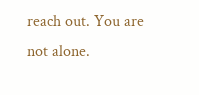reach out. You are not alone.